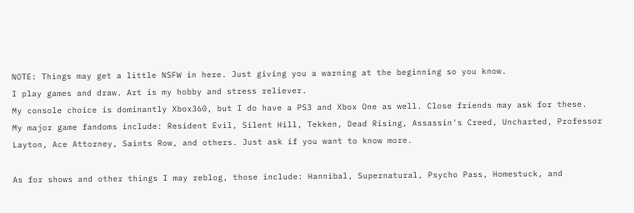NOTE: Things may get a little NSFW in here. Just giving you a warning at the beginning so you know.
I play games and draw. Art is my hobby and stress reliever.
My console choice is dominantly Xbox360, but I do have a PS3 and Xbox One as well. Close friends may ask for these.
My major game fandoms include: Resident Evil, Silent Hill, Tekken, Dead Rising, Assassin's Creed, Uncharted, Professor Layton, Ace Attorney, Saints Row, and others. Just ask if you want to know more.

As for shows and other things I may reblog, those include: Hannibal, Supernatural, Psycho Pass, Homestuck, and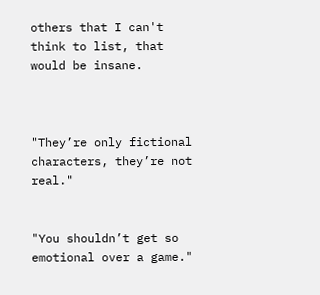others that I can't think to list, that would be insane.



"They’re only fictional characters, they’re not real."


"You shouldn’t get so emotional over a game."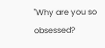"Why are you so obsessed?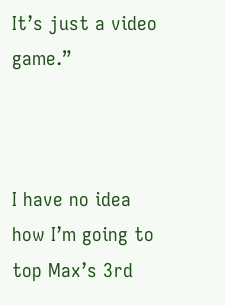It’s just a video game.”



I have no idea how I’m going to top Max’s 3rd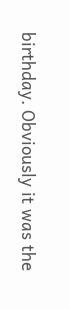birthday. Obviously it was the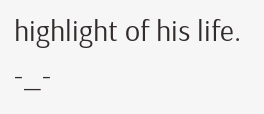highlight of his life. -_-